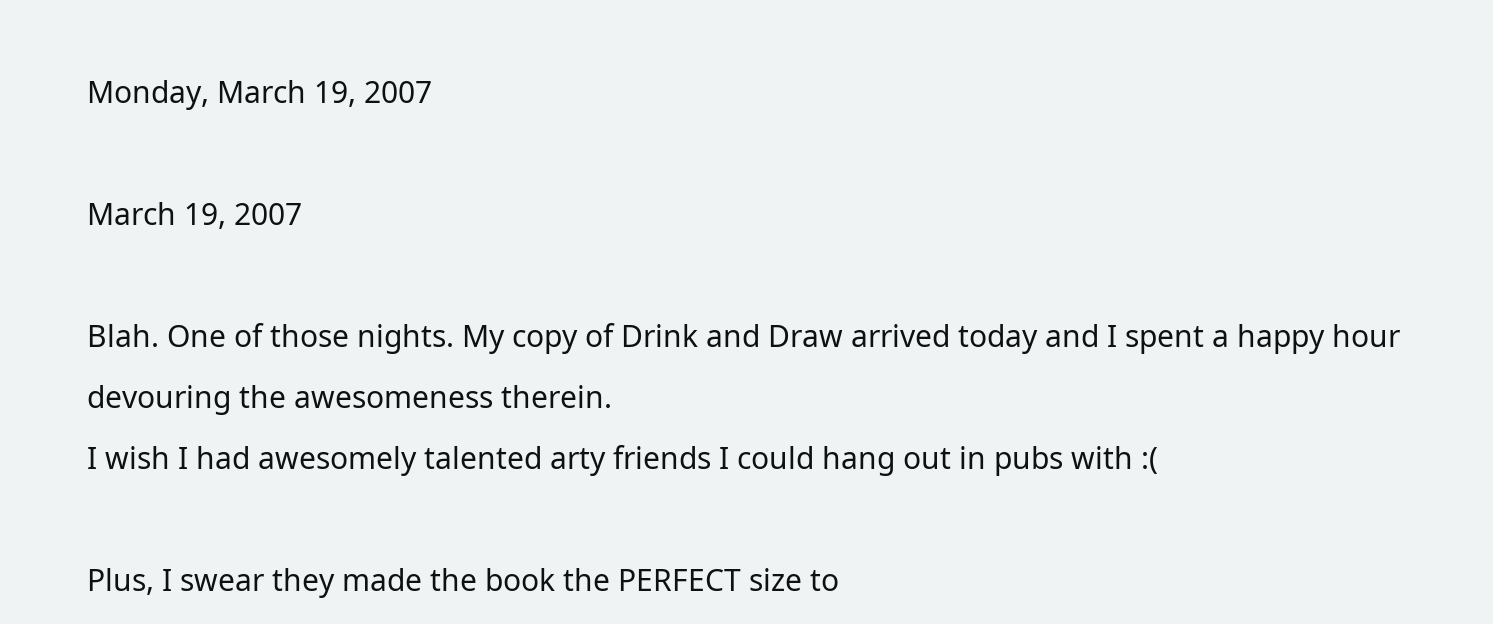Monday, March 19, 2007

March 19, 2007

Blah. One of those nights. My copy of Drink and Draw arrived today and I spent a happy hour devouring the awesomeness therein.
I wish I had awesomely talented arty friends I could hang out in pubs with :(

Plus, I swear they made the book the PERFECT size to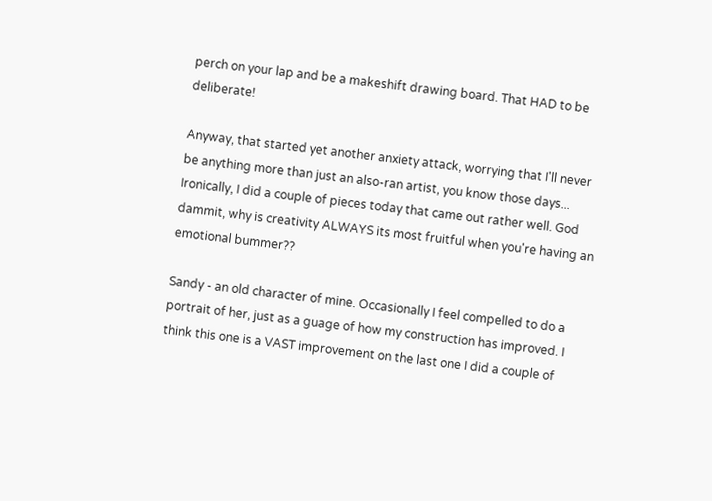perch on your lap and be a makeshift drawing board. That HAD to be deliberate!

Anyway, that started yet another anxiety attack, worrying that I'll never be anything more than just an also-ran artist, you know those days...
Ironically, I did a couple of pieces today that came out rather well. God dammit, why is creativity ALWAYS its most fruitful when you're having an emotional bummer??

Sandy - an old character of mine. Occasionally I feel compelled to do a portrait of her, just as a guage of how my construction has improved. I think this one is a VAST improvement on the last one I did a couple of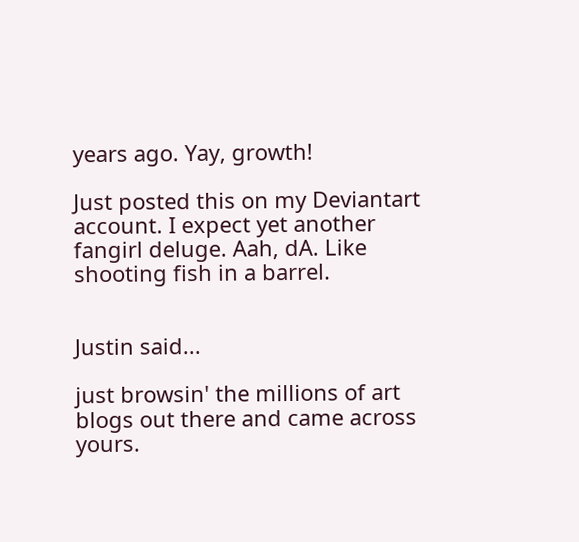years ago. Yay, growth!

Just posted this on my Deviantart account. I expect yet another fangirl deluge. Aah, dA. Like shooting fish in a barrel.


Justin said...

just browsin' the millions of art blogs out there and came across yours.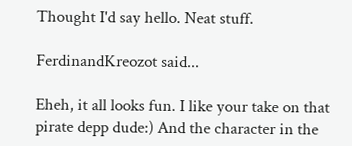Thought I'd say hello. Neat stuff.

FerdinandKreozot said...

Eheh, it all looks fun. I like your take on that pirate depp dude:) And the character in the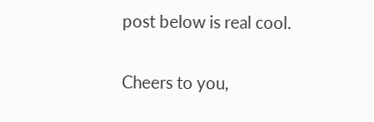post below is real cool.

Cheers to you,